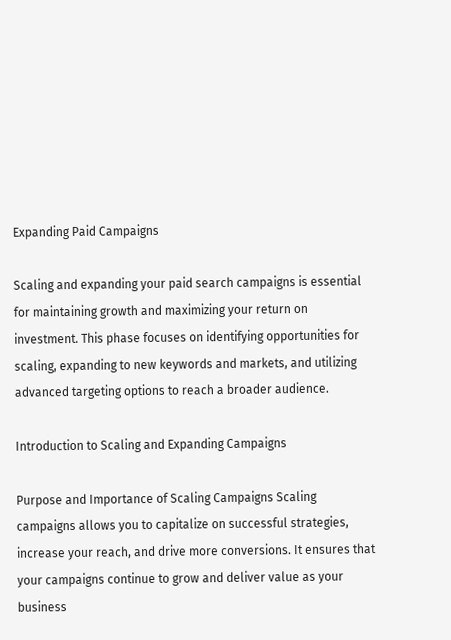Expanding Paid Campaigns

Scaling and expanding your paid search campaigns is essential for maintaining growth and maximizing your return on investment. This phase focuses on identifying opportunities for scaling, expanding to new keywords and markets, and utilizing advanced targeting options to reach a broader audience.

Introduction to Scaling and Expanding Campaigns

Purpose and Importance of Scaling Campaigns Scaling campaigns allows you to capitalize on successful strategies, increase your reach, and drive more conversions. It ensures that your campaigns continue to grow and deliver value as your business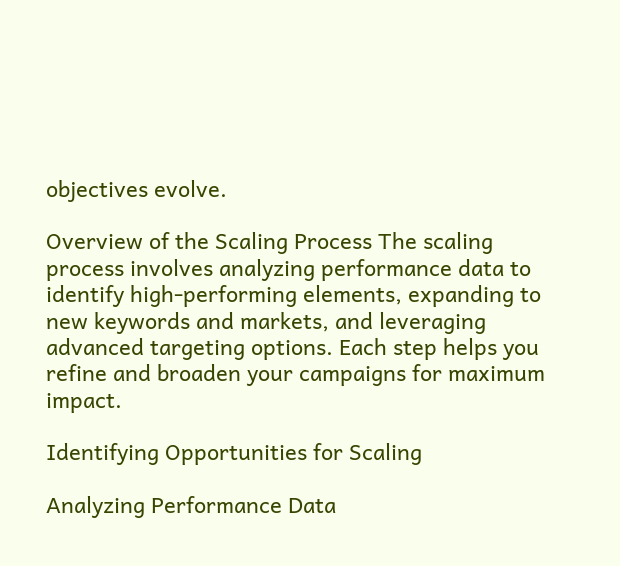objectives evolve.

Overview of the Scaling Process The scaling process involves analyzing performance data to identify high-performing elements, expanding to new keywords and markets, and leveraging advanced targeting options. Each step helps you refine and broaden your campaigns for maximum impact.

Identifying Opportunities for Scaling

Analyzing Performance Data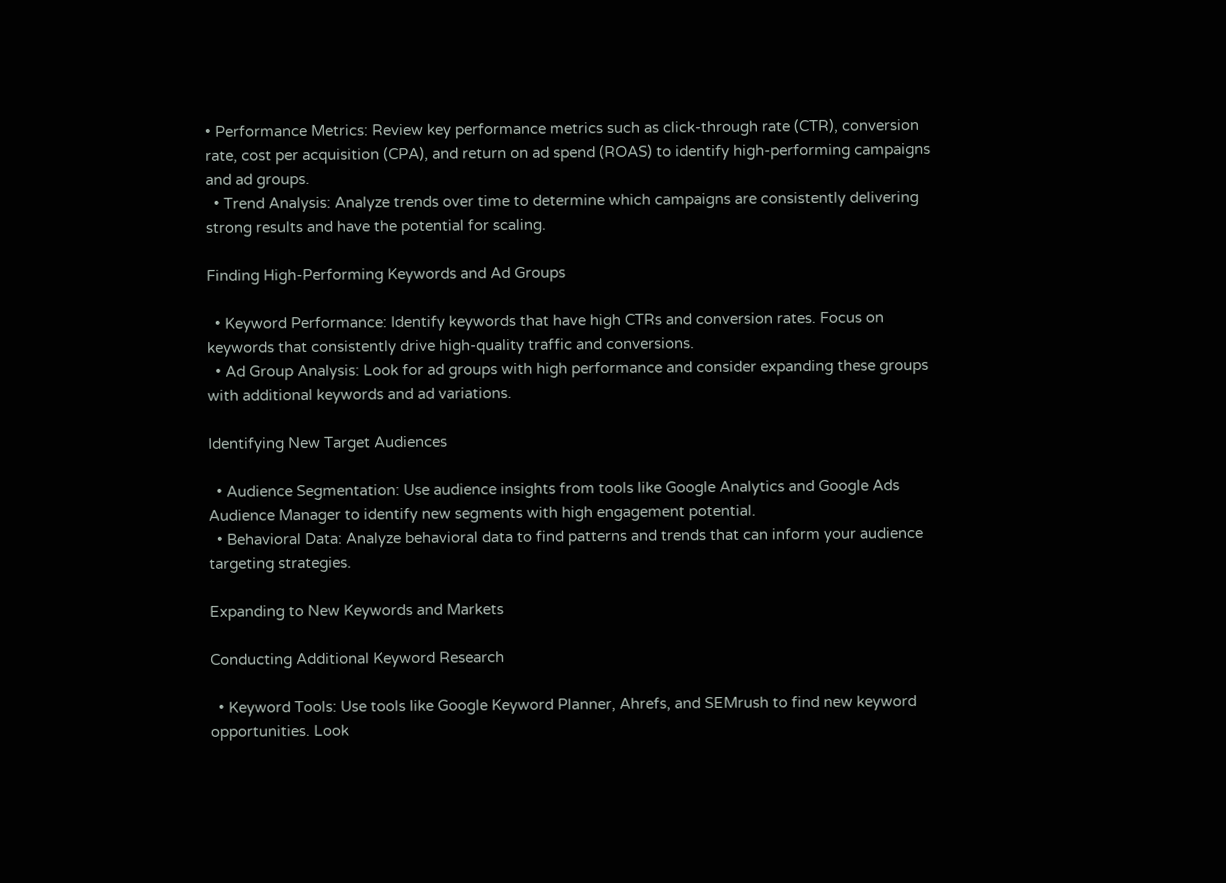• Performance Metrics: Review key performance metrics such as click-through rate (CTR), conversion rate, cost per acquisition (CPA), and return on ad spend (ROAS) to identify high-performing campaigns and ad groups.
  • Trend Analysis: Analyze trends over time to determine which campaigns are consistently delivering strong results and have the potential for scaling.

Finding High-Performing Keywords and Ad Groups

  • Keyword Performance: Identify keywords that have high CTRs and conversion rates. Focus on keywords that consistently drive high-quality traffic and conversions.
  • Ad Group Analysis: Look for ad groups with high performance and consider expanding these groups with additional keywords and ad variations.

Identifying New Target Audiences

  • Audience Segmentation: Use audience insights from tools like Google Analytics and Google Ads Audience Manager to identify new segments with high engagement potential.
  • Behavioral Data: Analyze behavioral data to find patterns and trends that can inform your audience targeting strategies.

Expanding to New Keywords and Markets

Conducting Additional Keyword Research

  • Keyword Tools: Use tools like Google Keyword Planner, Ahrefs, and SEMrush to find new keyword opportunities. Look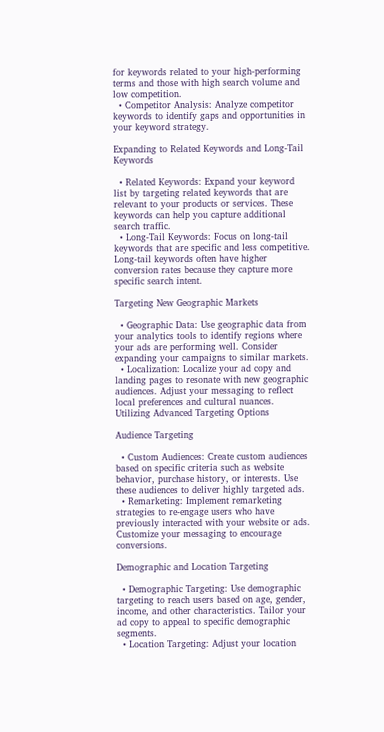for keywords related to your high-performing terms and those with high search volume and low competition.
  • Competitor Analysis: Analyze competitor keywords to identify gaps and opportunities in your keyword strategy.

Expanding to Related Keywords and Long-Tail Keywords

  • Related Keywords: Expand your keyword list by targeting related keywords that are relevant to your products or services. These keywords can help you capture additional search traffic.
  • Long-Tail Keywords: Focus on long-tail keywords that are specific and less competitive. Long-tail keywords often have higher conversion rates because they capture more specific search intent.

Targeting New Geographic Markets

  • Geographic Data: Use geographic data from your analytics tools to identify regions where your ads are performing well. Consider expanding your campaigns to similar markets.
  • Localization: Localize your ad copy and landing pages to resonate with new geographic audiences. Adjust your messaging to reflect local preferences and cultural nuances.
Utilizing Advanced Targeting Options

Audience Targeting

  • Custom Audiences: Create custom audiences based on specific criteria such as website behavior, purchase history, or interests. Use these audiences to deliver highly targeted ads.
  • Remarketing: Implement remarketing strategies to re-engage users who have previously interacted with your website or ads. Customize your messaging to encourage conversions.

Demographic and Location Targeting

  • Demographic Targeting: Use demographic targeting to reach users based on age, gender, income, and other characteristics. Tailor your ad copy to appeal to specific demographic segments.
  • Location Targeting: Adjust your location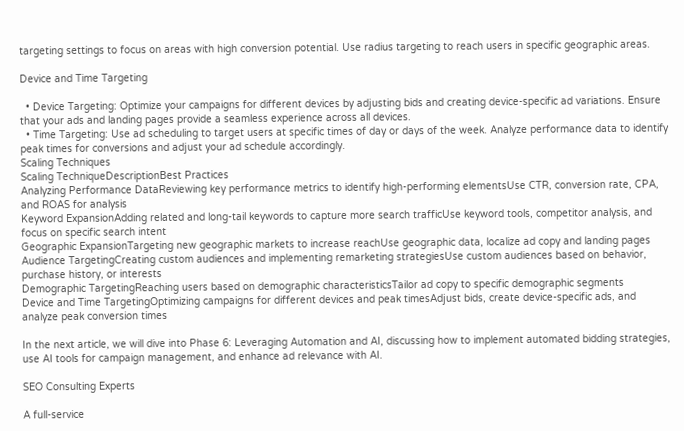targeting settings to focus on areas with high conversion potential. Use radius targeting to reach users in specific geographic areas.

Device and Time Targeting

  • Device Targeting: Optimize your campaigns for different devices by adjusting bids and creating device-specific ad variations. Ensure that your ads and landing pages provide a seamless experience across all devices.
  • Time Targeting: Use ad scheduling to target users at specific times of day or days of the week. Analyze performance data to identify peak times for conversions and adjust your ad schedule accordingly.
Scaling Techniques
Scaling TechniqueDescriptionBest Practices
Analyzing Performance DataReviewing key performance metrics to identify high-performing elementsUse CTR, conversion rate, CPA, and ROAS for analysis
Keyword ExpansionAdding related and long-tail keywords to capture more search trafficUse keyword tools, competitor analysis, and focus on specific search intent
Geographic ExpansionTargeting new geographic markets to increase reachUse geographic data, localize ad copy and landing pages
Audience TargetingCreating custom audiences and implementing remarketing strategiesUse custom audiences based on behavior, purchase history, or interests
Demographic TargetingReaching users based on demographic characteristicsTailor ad copy to specific demographic segments
Device and Time TargetingOptimizing campaigns for different devices and peak timesAdjust bids, create device-specific ads, and analyze peak conversion times

In the next article, we will dive into Phase 6: Leveraging Automation and AI, discussing how to implement automated bidding strategies, use AI tools for campaign management, and enhance ad relevance with AI.

SEO Consulting Experts

A full-service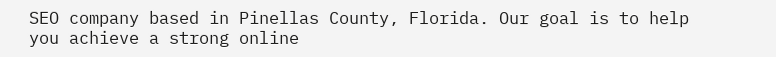SEO company based in Pinellas County, Florida. Our goal is to help you achieve a strong online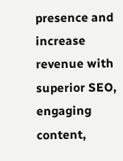presence and increase revenue with superior SEO, engaging content,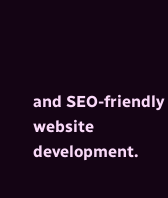and SEO-friendly website development.